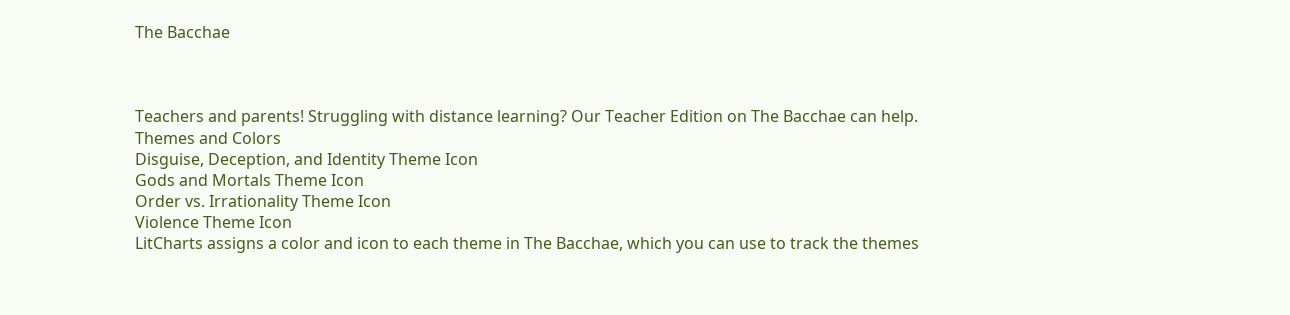The Bacchae



Teachers and parents! Struggling with distance learning? Our Teacher Edition on The Bacchae can help.
Themes and Colors
Disguise, Deception, and Identity Theme Icon
Gods and Mortals Theme Icon
Order vs. Irrationality Theme Icon
Violence Theme Icon
LitCharts assigns a color and icon to each theme in The Bacchae, which you can use to track the themes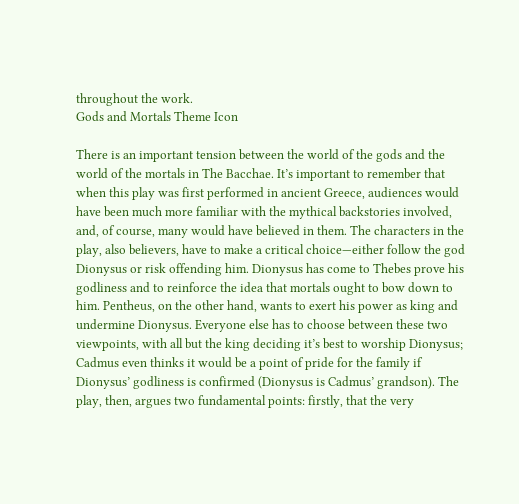throughout the work.
Gods and Mortals Theme Icon

There is an important tension between the world of the gods and the world of the mortals in The Bacchae. It’s important to remember that when this play was first performed in ancient Greece, audiences would have been much more familiar with the mythical backstories involved, and, of course, many would have believed in them. The characters in the play, also believers, have to make a critical choice—either follow the god Dionysus or risk offending him. Dionysus has come to Thebes prove his godliness and to reinforce the idea that mortals ought to bow down to him. Pentheus, on the other hand, wants to exert his power as king and undermine Dionysus. Everyone else has to choose between these two viewpoints, with all but the king deciding it’s best to worship Dionysus; Cadmus even thinks it would be a point of pride for the family if Dionysus’ godliness is confirmed (Dionysus is Cadmus’ grandson). The play, then, argues two fundamental points: firstly, that the very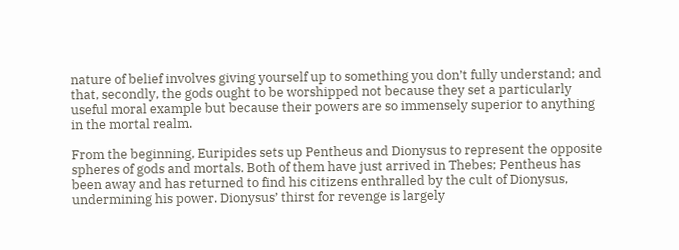nature of belief involves giving yourself up to something you don’t fully understand; and that, secondly, the gods ought to be worshipped not because they set a particularly useful moral example but because their powers are so immensely superior to anything in the mortal realm.

From the beginning, Euripides sets up Pentheus and Dionysus to represent the opposite spheres of gods and mortals. Both of them have just arrived in Thebes; Pentheus has been away and has returned to find his citizens enthralled by the cult of Dionysus, undermining his power. Dionysus’ thirst for revenge is largely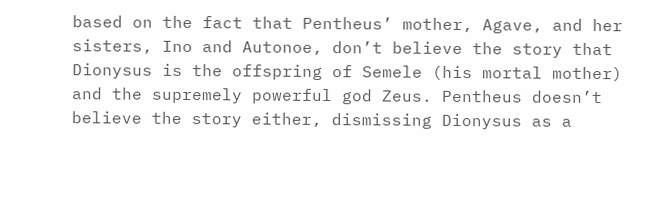based on the fact that Pentheus’ mother, Agave, and her sisters, Ino and Autonoe, don’t believe the story that Dionysus is the offspring of Semele (his mortal mother) and the supremely powerful god Zeus. Pentheus doesn’t believe the story either, dismissing Dionysus as a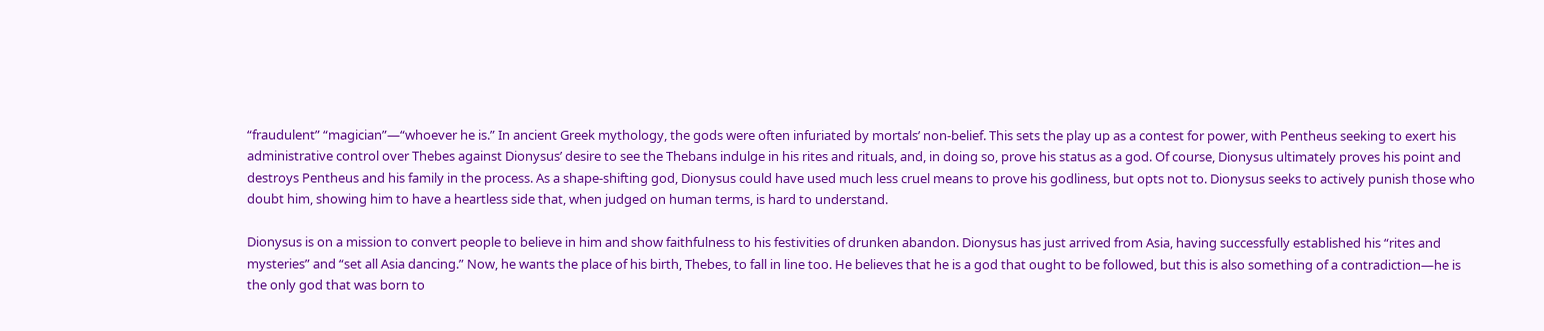“fraudulent” “magician”—“whoever he is.” In ancient Greek mythology, the gods were often infuriated by mortals’ non-belief. This sets the play up as a contest for power, with Pentheus seeking to exert his administrative control over Thebes against Dionysus’ desire to see the Thebans indulge in his rites and rituals, and, in doing so, prove his status as a god. Of course, Dionysus ultimately proves his point and destroys Pentheus and his family in the process. As a shape-shifting god, Dionysus could have used much less cruel means to prove his godliness, but opts not to. Dionysus seeks to actively punish those who doubt him, showing him to have a heartless side that, when judged on human terms, is hard to understand.

Dionysus is on a mission to convert people to believe in him and show faithfulness to his festivities of drunken abandon. Dionysus has just arrived from Asia, having successfully established his “rites and mysteries” and “set all Asia dancing.” Now, he wants the place of his birth, Thebes, to fall in line too. He believes that he is a god that ought to be followed, but this is also something of a contradiction—he is the only god that was born to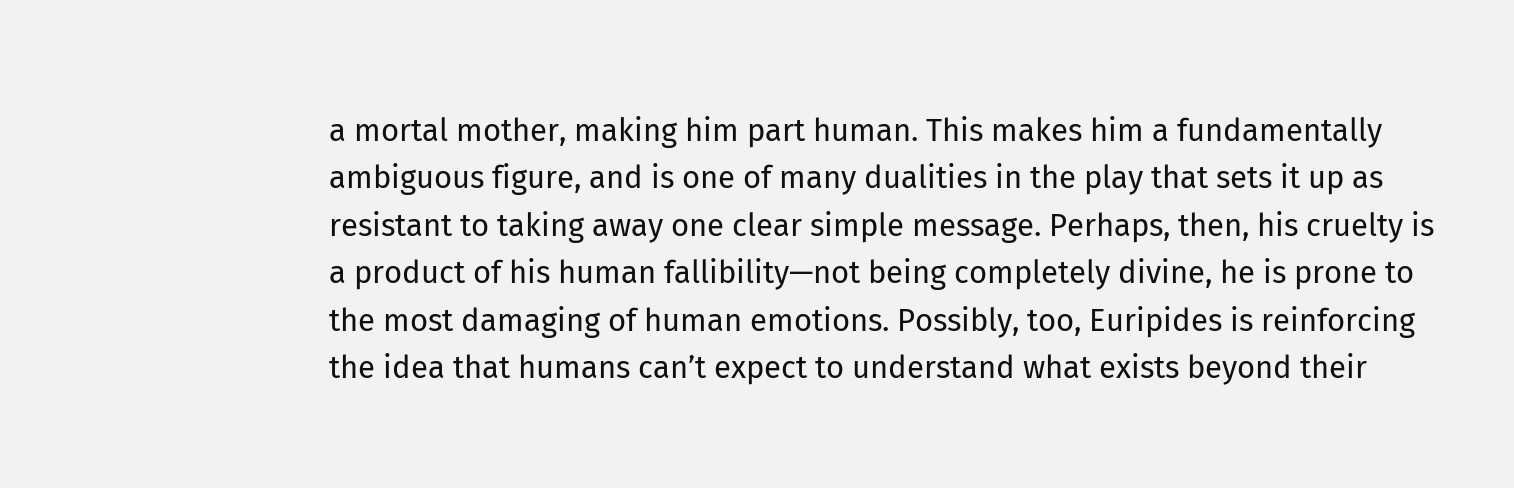a mortal mother, making him part human. This makes him a fundamentally ambiguous figure, and is one of many dualities in the play that sets it up as resistant to taking away one clear simple message. Perhaps, then, his cruelty is a product of his human fallibility—not being completely divine, he is prone to the most damaging of human emotions. Possibly, too, Euripides is reinforcing the idea that humans can’t expect to understand what exists beyond their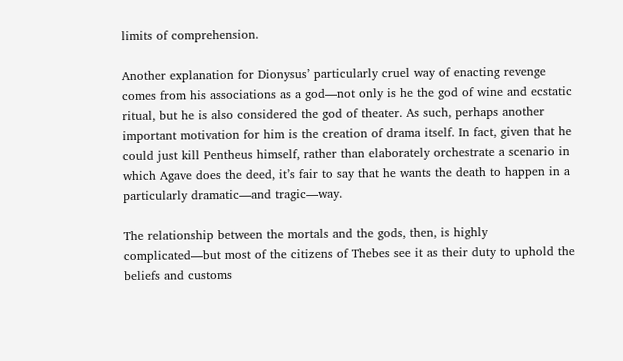limits of comprehension.

Another explanation for Dionysus’ particularly cruel way of enacting revenge comes from his associations as a god—not only is he the god of wine and ecstatic ritual, but he is also considered the god of theater. As such, perhaps another important motivation for him is the creation of drama itself. In fact, given that he could just kill Pentheus himself, rather than elaborately orchestrate a scenario in which Agave does the deed, it’s fair to say that he wants the death to happen in a particularly dramatic—and tragic—way.

The relationship between the mortals and the gods, then, is highly complicated—but most of the citizens of Thebes see it as their duty to uphold the beliefs and customs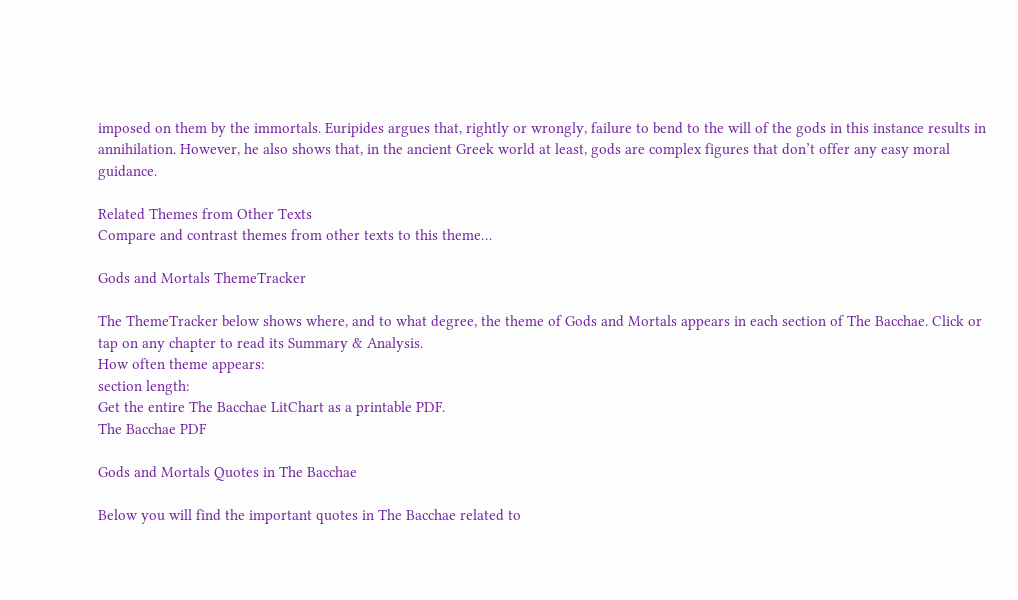imposed on them by the immortals. Euripides argues that, rightly or wrongly, failure to bend to the will of the gods in this instance results in annihilation. However, he also shows that, in the ancient Greek world at least, gods are complex figures that don’t offer any easy moral guidance.

Related Themes from Other Texts
Compare and contrast themes from other texts to this theme…

Gods and Mortals ThemeTracker

The ThemeTracker below shows where, and to what degree, the theme of Gods and Mortals appears in each section of The Bacchae. Click or tap on any chapter to read its Summary & Analysis.
How often theme appears:
section length:
Get the entire The Bacchae LitChart as a printable PDF.
The Bacchae PDF

Gods and Mortals Quotes in The Bacchae

Below you will find the important quotes in The Bacchae related to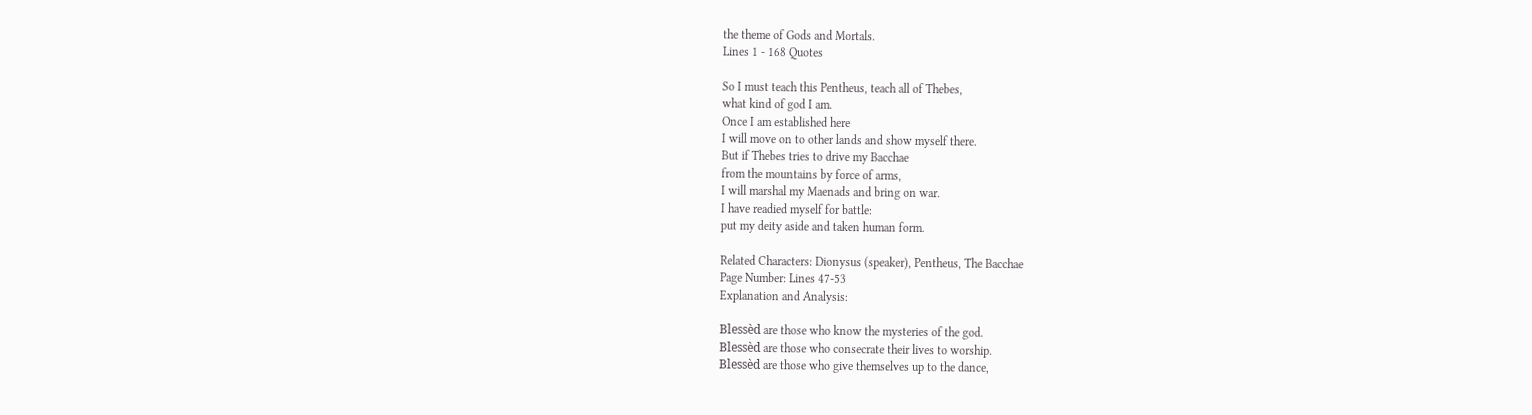the theme of Gods and Mortals.
Lines 1 - 168 Quotes

So I must teach this Pentheus, teach all of Thebes,
what kind of god I am.
Once I am established here
I will move on to other lands and show myself there.
But if Thebes tries to drive my Bacchae
from the mountains by force of arms,
I will marshal my Maenads and bring on war.
I have readied myself for battle:
put my deity aside and taken human form.

Related Characters: Dionysus (speaker), Pentheus, The Bacchae
Page Number: Lines 47-53
Explanation and Analysis:

Blessèd are those who know the mysteries of the god.
Blessèd are those who consecrate their lives to worship.
Blessèd are those who give themselves up to the dance,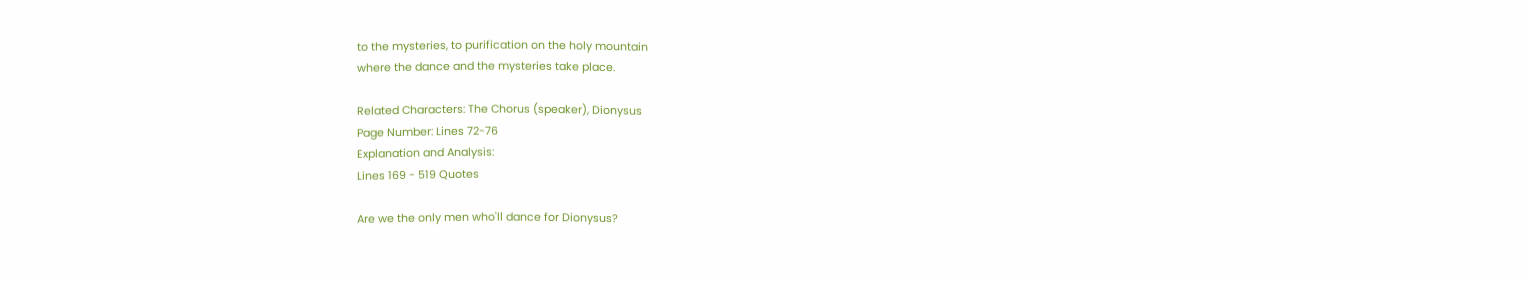to the mysteries, to purification on the holy mountain
where the dance and the mysteries take place.

Related Characters: The Chorus (speaker), Dionysus
Page Number: Lines 72-76
Explanation and Analysis:
Lines 169 - 519 Quotes

Are we the only men who'll dance for Dionysus?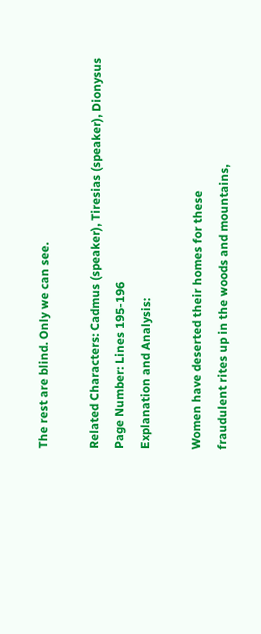The rest are blind. Only we can see.

Related Characters: Cadmus (speaker), Tiresias (speaker), Dionysus
Page Number: Lines 195-196
Explanation and Analysis:

Women have deserted their homes for these
fraudulent rites up in the woods and mountains,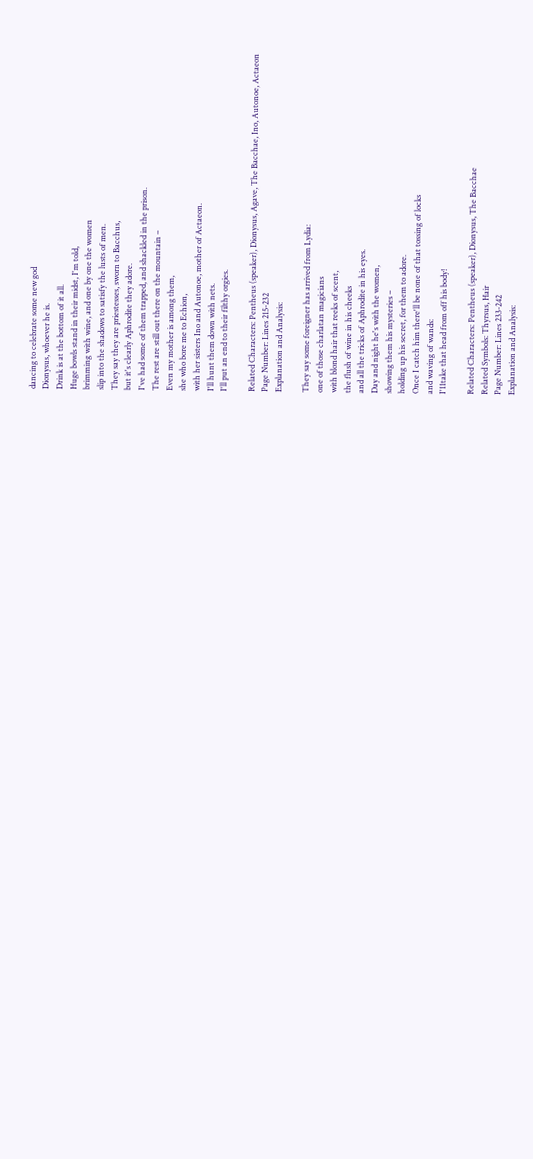dancing to celebrate some new god
Dionysus, whoever he is.
Drink is at the bottom of it all.
Huge bowls stand in their midst, I'm told,
brimming with wine, and one by one the women
slip into the shadows to satisfy the lusts of men.
They say they are priestesses, sworn to Bacchus,
but it's clearly Aphrodite they adore.
I've had some of them trapped, and shackled in the prison.
The rest are still out there on the mountain –
Even my mother is among them,
she who bore me to Echion,
with her sisters Ino and Autonoe, mother of Actaeon.
I'll hunt them down with nets.
I'll put an end to their filthy orgies.

Related Characters: Pentheus (speaker), Dionysus, Agave, The Bacchae, Ino, Autonoe, Actaeon
Page Number: Lines 215-232
Explanation and Analysis:

They say some foreigner has arrived from Lydia:
one of those charlatan magicians
with blond hair that reeks of scent,
the flush of wine in his cheeks
and all the tricks of Aphrodite in his eyes.
Day and night he's with the women,
showing them his mysteries –
holding up his secret, for them to adore.
Once I catch him there'll be none of that tossing of locks
and waving of wands:
I'11take that head from off his body!

Related Characters: Pentheus (speaker), Dionysus, The Bacchae
Related Symbols: Thyrsus, Hair
Page Number: Lines 233-242
Explanation and Analysis: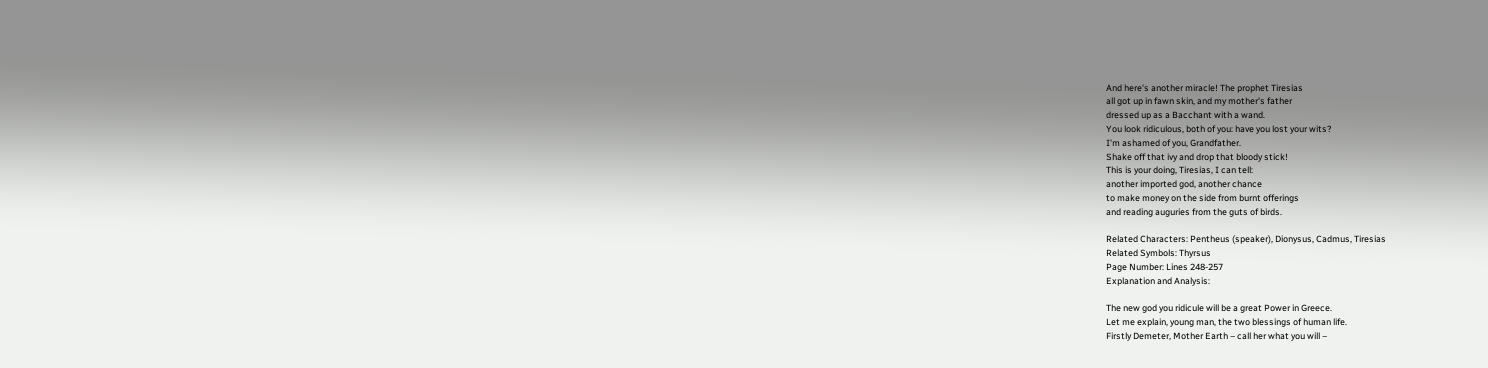And here's another miracle! The prophet Tiresias
all got up in fawn skin, and my mother's father
dressed up as a Bacchant with a wand.
You look ridiculous, both of you: have you lost your wits?
I'm ashamed of you, Grandfather.
Shake off that ivy and drop that bloody stick!
This is your doing, Tiresias, I can tell:
another imported god, another chance
to make money on the side from burnt offerings
and reading auguries from the guts of birds.

Related Characters: Pentheus (speaker), Dionysus, Cadmus, Tiresias
Related Symbols: Thyrsus
Page Number: Lines 248-257
Explanation and Analysis:

The new god you ridicule will be a great Power in Greece.
Let me explain, young man, the two blessings of human life.
Firstly Demeter, Mother Earth – call her what you will –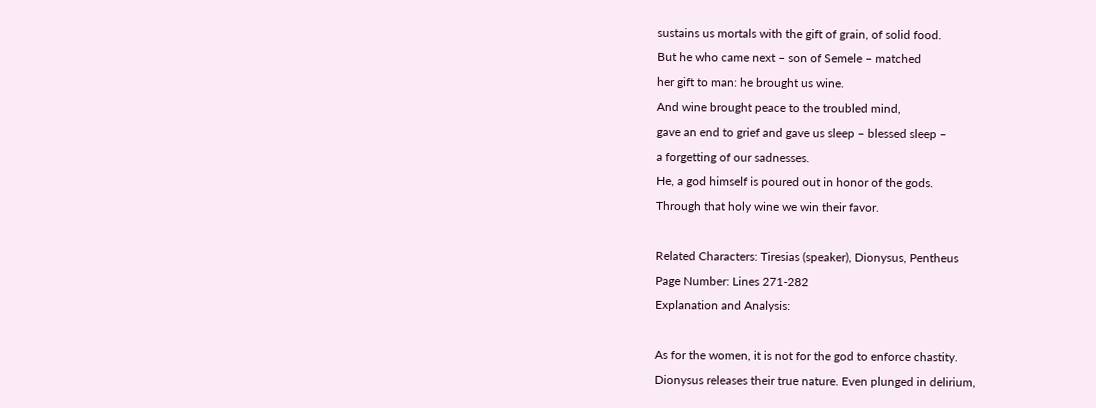sustains us mortals with the gift of grain, of solid food.
But he who came next – son of Semele – matched
her gift to man: he brought us wine.
And wine brought peace to the troubled mind,
gave an end to grief and gave us sleep – blessed sleep –
a forgetting of our sadnesses.
He, a god himself is poured out in honor of the gods.
Through that holy wine we win their favor.

Related Characters: Tiresias (speaker), Dionysus, Pentheus
Page Number: Lines 271-282
Explanation and Analysis:

As for the women, it is not for the god to enforce chastity.
Dionysus releases their true nature. Even plunged in delirium,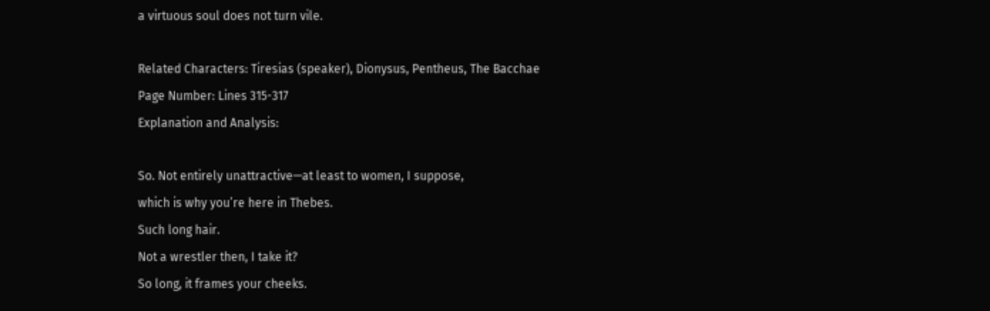a virtuous soul does not turn vile.

Related Characters: Tiresias (speaker), Dionysus, Pentheus, The Bacchae
Page Number: Lines 315-317
Explanation and Analysis:

So. Not entirely unattractive—at least to women, I suppose,
which is why you’re here in Thebes.
Such long hair.
Not a wrestler then, I take it?
So long, it frames your cheeks.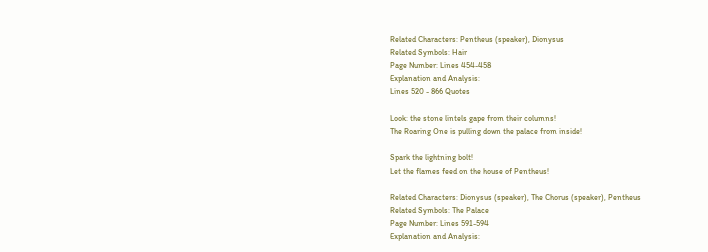Related Characters: Pentheus (speaker), Dionysus
Related Symbols: Hair
Page Number: Lines 454-458
Explanation and Analysis:
Lines 520 - 866 Quotes

Look: the stone lintels gape from their columns!
The Roaring One is pulling down the palace from inside!

Spark the lightning bolt!
Let the flames feed on the house of Pentheus!

Related Characters: Dionysus (speaker), The Chorus (speaker), Pentheus
Related Symbols: The Palace
Page Number: Lines 591-594
Explanation and Analysis: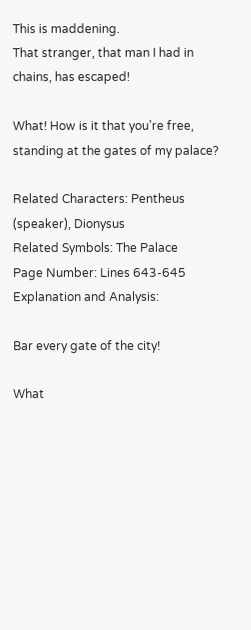This is maddening.
That stranger, that man I had in chains, has escaped!

What! How is it that you’re free, standing at the gates of my palace?

Related Characters: Pentheus (speaker), Dionysus
Related Symbols: The Palace
Page Number: Lines 643-645
Explanation and Analysis:

Bar every gate of the city!

What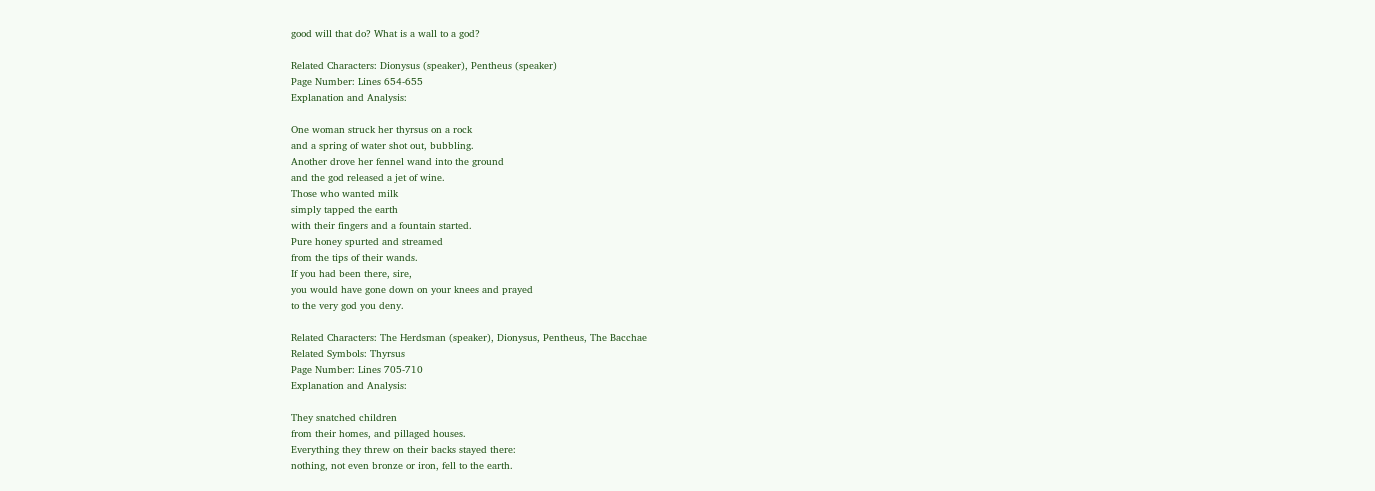good will that do? What is a wall to a god?

Related Characters: Dionysus (speaker), Pentheus (speaker)
Page Number: Lines 654-655
Explanation and Analysis:

One woman struck her thyrsus on a rock
and a spring of water shot out, bubbling.
Another drove her fennel wand into the ground
and the god released a jet of wine.
Those who wanted milk
simply tapped the earth
with their fingers and a fountain started.
Pure honey spurted and streamed
from the tips of their wands.
If you had been there, sire,
you would have gone down on your knees and prayed
to the very god you deny.

Related Characters: The Herdsman (speaker), Dionysus, Pentheus, The Bacchae
Related Symbols: Thyrsus
Page Number: Lines 705-710
Explanation and Analysis:

They snatched children
from their homes, and pillaged houses.
Everything they threw on their backs stayed there:
nothing, not even bronze or iron, fell to the earth.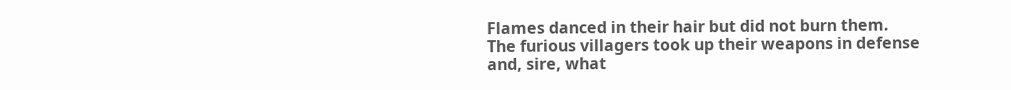Flames danced in their hair but did not burn them.
The furious villagers took up their weapons in defense
and, sire, what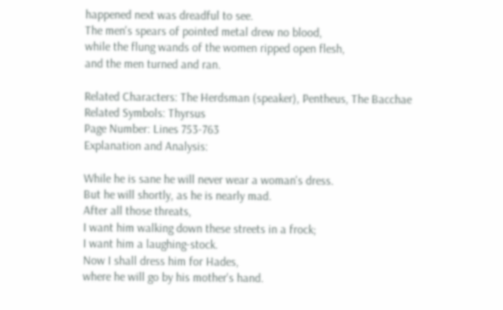happened next was dreadful to see.
The men's spears of pointed metal drew no blood,
while the flung wands of the women ripped open flesh,
and the men turned and ran.

Related Characters: The Herdsman (speaker), Pentheus, The Bacchae
Related Symbols: Thyrsus
Page Number: Lines 753-763
Explanation and Analysis:

While he is sane he will never wear a woman's dress.
But he will shortly, as he is nearly mad.
After all those threats,
I want him walking down these streets in a frock;
I want him a laughing-stock.
Now I shall dress him for Hades,
where he will go by his mother's hand.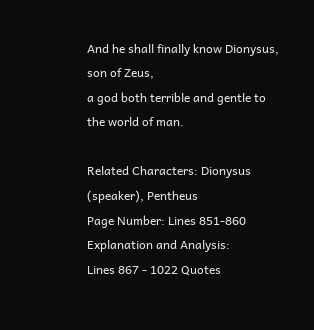And he shall finally know Dionysus, son of Zeus,
a god both terrible and gentle to the world of man.

Related Characters: Dionysus (speaker), Pentheus
Page Number: Lines 851-860
Explanation and Analysis:
Lines 867 - 1022 Quotes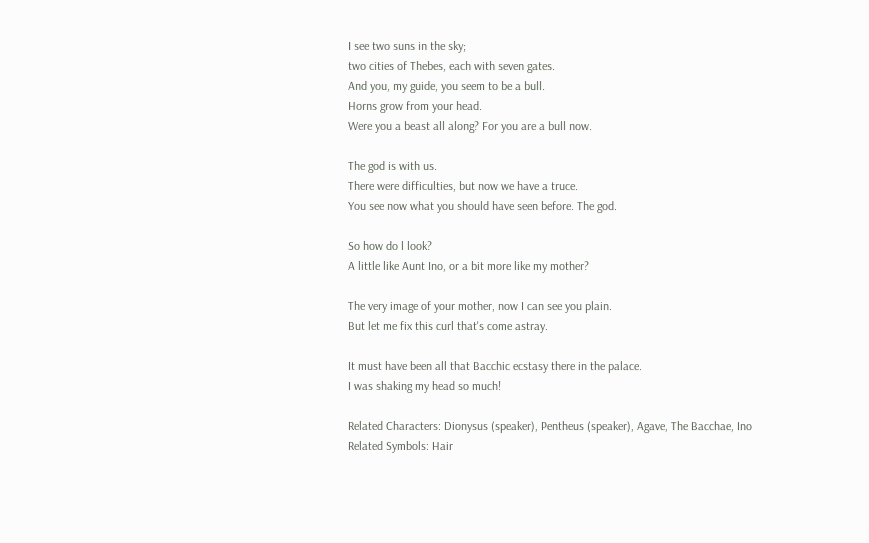I see two suns in the sky;
two cities of Thebes, each with seven gates.
And you, my guide, you seem to be a bull.
Horns grow from your head.
Were you a beast all along? For you are a bull now.

The god is with us.
There were difficulties, but now we have a truce.
You see now what you should have seen before. The god.

So how do l look?
A little like Aunt Ino, or a bit more like my mother?

The very image of your mother, now I can see you plain.
But let me fix this curl that's come astray.

It must have been all that Bacchic ecstasy there in the palace.
I was shaking my head so much!

Related Characters: Dionysus (speaker), Pentheus (speaker), Agave, The Bacchae, Ino
Related Symbols: Hair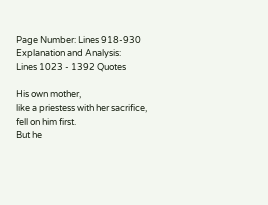Page Number: Lines 918-930
Explanation and Analysis:
Lines 1023 - 1392 Quotes

His own mother,
like a priestess with her sacrifice, fell on him first.
But he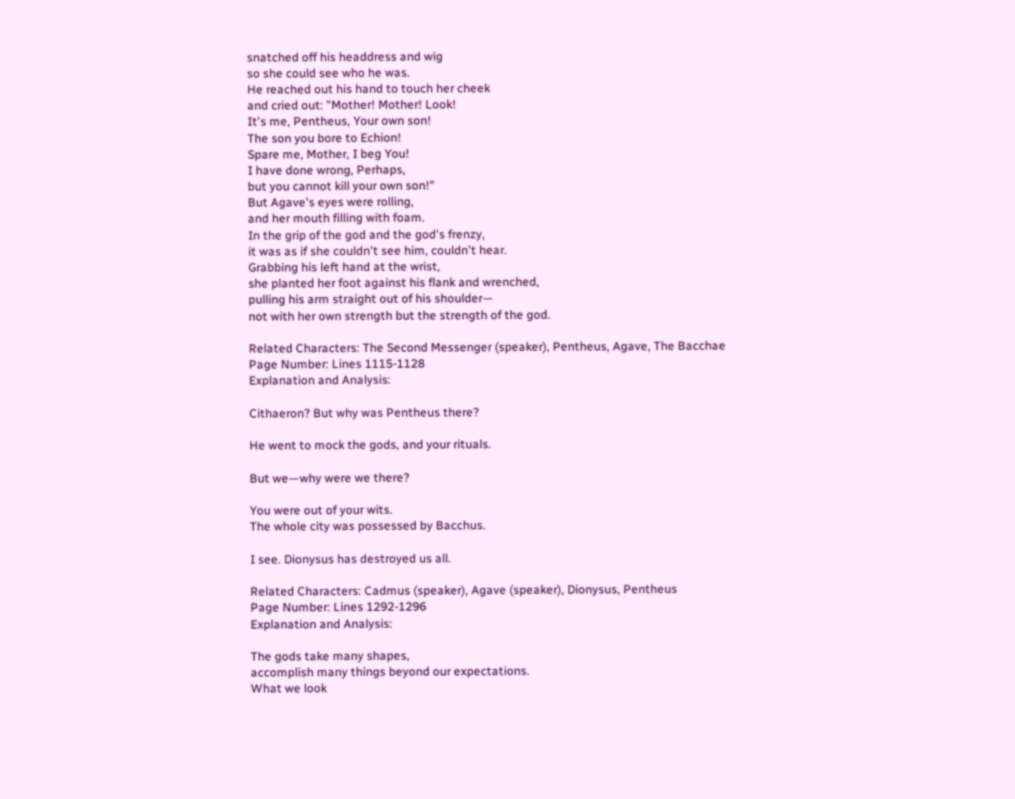snatched off his headdress and wig
so she could see who he was.
He reached out his hand to touch her cheek
and cried out: "Mother! Mother! Look!
It's me, Pentheus, Your own son!
The son you bore to Echion!
Spare me, Mother, I beg You!
I have done wrong, Perhaps,
but you cannot kill your own son!"
But Agave's eyes were rolling,
and her mouth filling with foam.
In the grip of the god and the god's frenzy,
it was as if she couldn't see him, couldn't hear.
Grabbing his left hand at the wrist,
she planted her foot against his flank and wrenched,
pulling his arm straight out of his shoulder—
not with her own strength but the strength of the god.

Related Characters: The Second Messenger (speaker), Pentheus, Agave, The Bacchae
Page Number: Lines 1115-1128
Explanation and Analysis:

Cithaeron? But why was Pentheus there?

He went to mock the gods, and your rituals.

But we—why were we there?

You were out of your wits.
The whole city was possessed by Bacchus.

I see. Dionysus has destroyed us all.

Related Characters: Cadmus (speaker), Agave (speaker), Dionysus, Pentheus
Page Number: Lines 1292-1296
Explanation and Analysis:

The gods take many shapes,
accomplish many things beyond our expectations.
What we look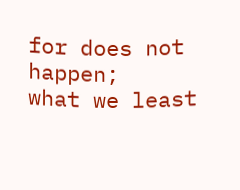for does not happen;
what we least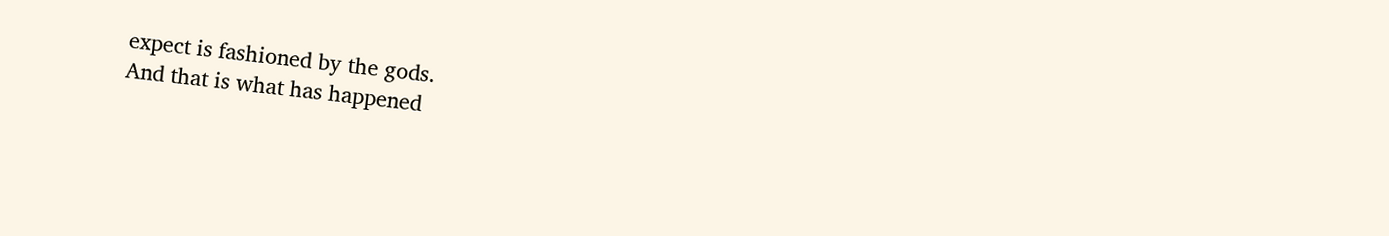expect is fashioned by the gods.
And that is what has happened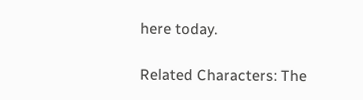here today.

Related Characters: The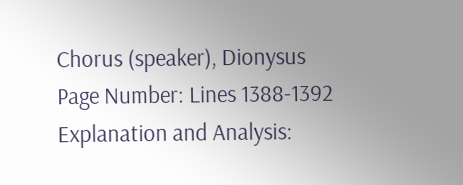Chorus (speaker), Dionysus
Page Number: Lines 1388-1392
Explanation and Analysis: